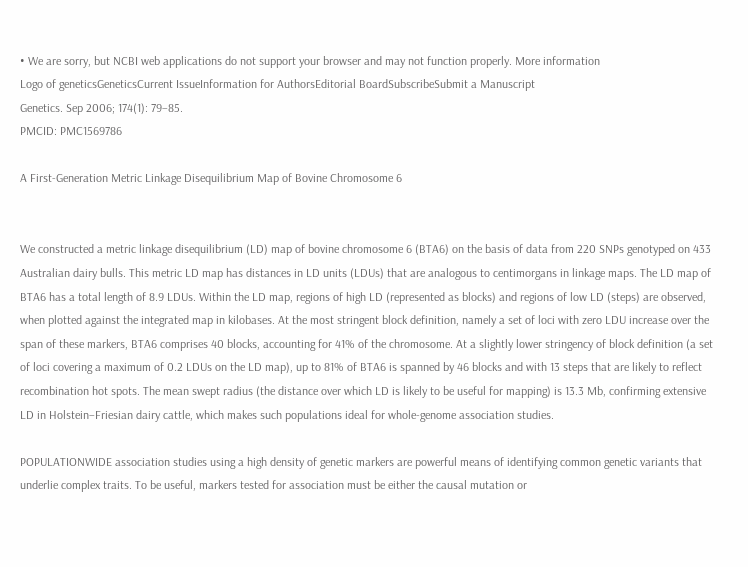• We are sorry, but NCBI web applications do not support your browser and may not function properly. More information
Logo of geneticsGeneticsCurrent IssueInformation for AuthorsEditorial BoardSubscribeSubmit a Manuscript
Genetics. Sep 2006; 174(1): 79–85.
PMCID: PMC1569786

A First-Generation Metric Linkage Disequilibrium Map of Bovine Chromosome 6


We constructed a metric linkage disequilibrium (LD) map of bovine chromosome 6 (BTA6) on the basis of data from 220 SNPs genotyped on 433 Australian dairy bulls. This metric LD map has distances in LD units (LDUs) that are analogous to centimorgans in linkage maps. The LD map of BTA6 has a total length of 8.9 LDUs. Within the LD map, regions of high LD (represented as blocks) and regions of low LD (steps) are observed, when plotted against the integrated map in kilobases. At the most stringent block definition, namely a set of loci with zero LDU increase over the span of these markers, BTA6 comprises 40 blocks, accounting for 41% of the chromosome. At a slightly lower stringency of block definition (a set of loci covering a maximum of 0.2 LDUs on the LD map), up to 81% of BTA6 is spanned by 46 blocks and with 13 steps that are likely to reflect recombination hot spots. The mean swept radius (the distance over which LD is likely to be useful for mapping) is 13.3 Mb, confirming extensive LD in Holstein–Friesian dairy cattle, which makes such populations ideal for whole-genome association studies.

POPULATIONWIDE association studies using a high density of genetic markers are powerful means of identifying common genetic variants that underlie complex traits. To be useful, markers tested for association must be either the causal mutation or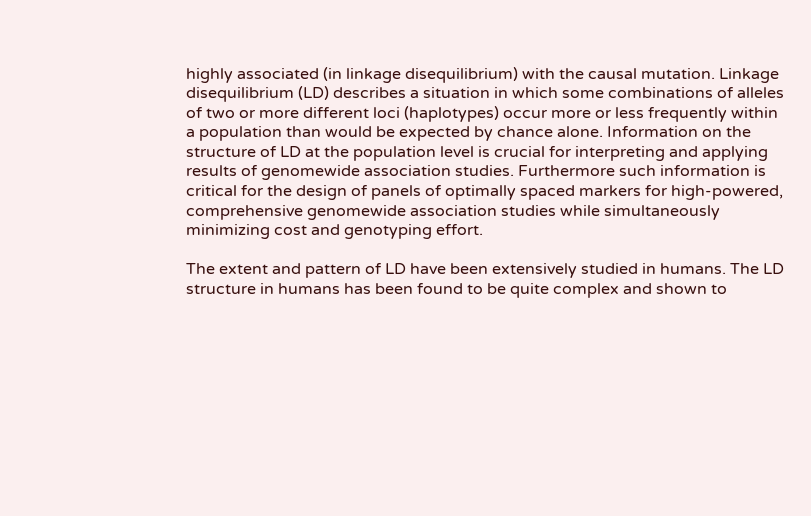highly associated (in linkage disequilibrium) with the causal mutation. Linkage disequilibrium (LD) describes a situation in which some combinations of alleles of two or more different loci (haplotypes) occur more or less frequently within a population than would be expected by chance alone. Information on the structure of LD at the population level is crucial for interpreting and applying results of genomewide association studies. Furthermore such information is critical for the design of panels of optimally spaced markers for high-powered, comprehensive genomewide association studies while simultaneously minimizing cost and genotyping effort.

The extent and pattern of LD have been extensively studied in humans. The LD structure in humans has been found to be quite complex and shown to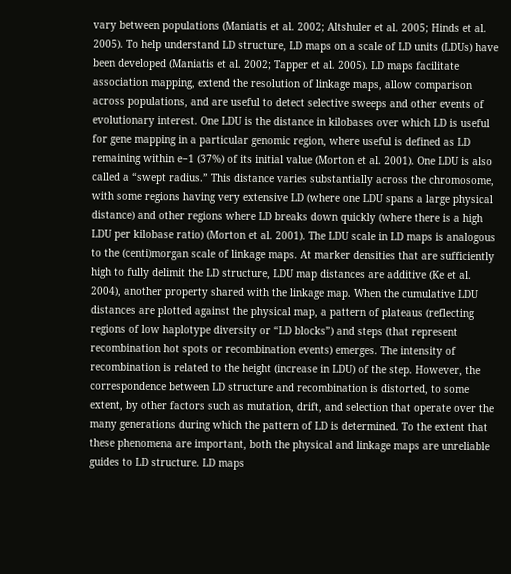vary between populations (Maniatis et al. 2002; Altshuler et al. 2005; Hinds et al. 2005). To help understand LD structure, LD maps on a scale of LD units (LDUs) have been developed (Maniatis et al. 2002; Tapper et al. 2005). LD maps facilitate association mapping, extend the resolution of linkage maps, allow comparison across populations, and are useful to detect selective sweeps and other events of evolutionary interest. One LDU is the distance in kilobases over which LD is useful for gene mapping in a particular genomic region, where useful is defined as LD remaining within e−1 (37%) of its initial value (Morton et al. 2001). One LDU is also called a “swept radius.” This distance varies substantially across the chromosome, with some regions having very extensive LD (where one LDU spans a large physical distance) and other regions where LD breaks down quickly (where there is a high LDU per kilobase ratio) (Morton et al. 2001). The LDU scale in LD maps is analogous to the (centi)morgan scale of linkage maps. At marker densities that are sufficiently high to fully delimit the LD structure, LDU map distances are additive (Ke et al. 2004), another property shared with the linkage map. When the cumulative LDU distances are plotted against the physical map, a pattern of plateaus (reflecting regions of low haplotype diversity or “LD blocks”) and steps (that represent recombination hot spots or recombination events) emerges. The intensity of recombination is related to the height (increase in LDU) of the step. However, the correspondence between LD structure and recombination is distorted, to some extent, by other factors such as mutation, drift, and selection that operate over the many generations during which the pattern of LD is determined. To the extent that these phenomena are important, both the physical and linkage maps are unreliable guides to LD structure. LD maps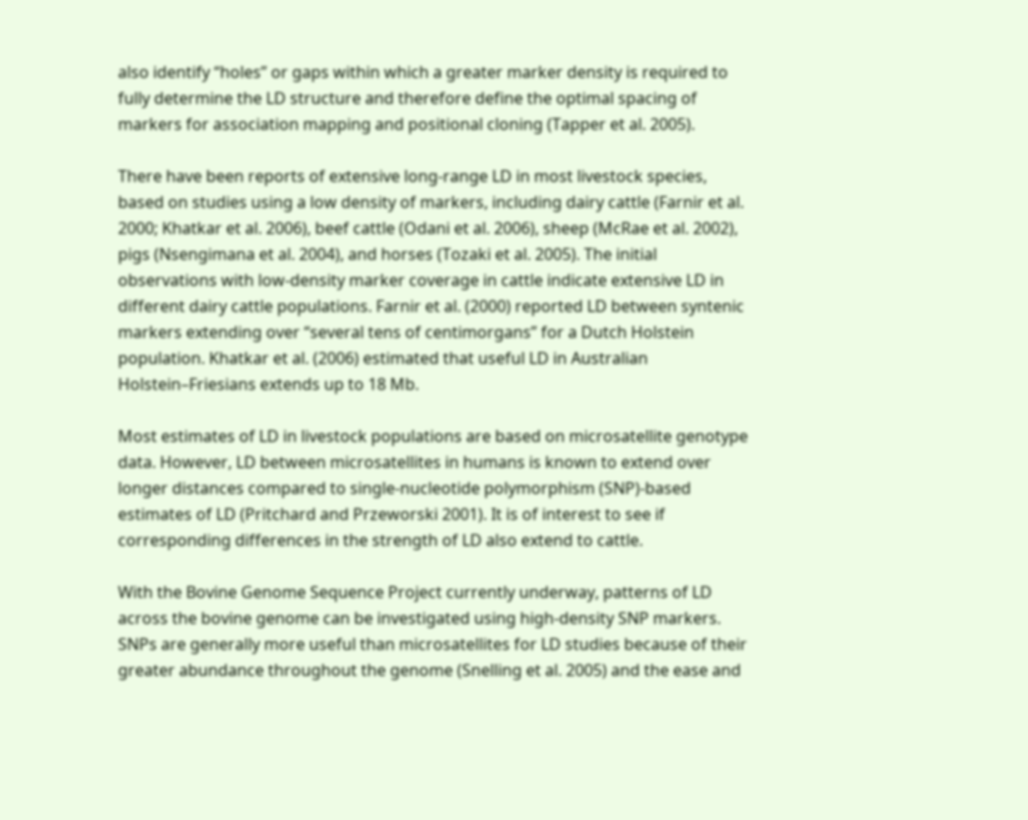also identify “holes” or gaps within which a greater marker density is required to fully determine the LD structure and therefore define the optimal spacing of markers for association mapping and positional cloning (Tapper et al. 2005).

There have been reports of extensive long-range LD in most livestock species, based on studies using a low density of markers, including dairy cattle (Farnir et al. 2000; Khatkar et al. 2006), beef cattle (Odani et al. 2006), sheep (McRae et al. 2002), pigs (Nsengimana et al. 2004), and horses (Tozaki et al. 2005). The initial observations with low-density marker coverage in cattle indicate extensive LD in different dairy cattle populations. Farnir et al. (2000) reported LD between syntenic markers extending over “several tens of centimorgans” for a Dutch Holstein population. Khatkar et al. (2006) estimated that useful LD in Australian Holstein–Friesians extends up to 18 Mb.

Most estimates of LD in livestock populations are based on microsatellite genotype data. However, LD between microsatellites in humans is known to extend over longer distances compared to single-nucleotide polymorphism (SNP)-based estimates of LD (Pritchard and Przeworski 2001). It is of interest to see if corresponding differences in the strength of LD also extend to cattle.

With the Bovine Genome Sequence Project currently underway, patterns of LD across the bovine genome can be investigated using high-density SNP markers. SNPs are generally more useful than microsatellites for LD studies because of their greater abundance throughout the genome (Snelling et al. 2005) and the ease and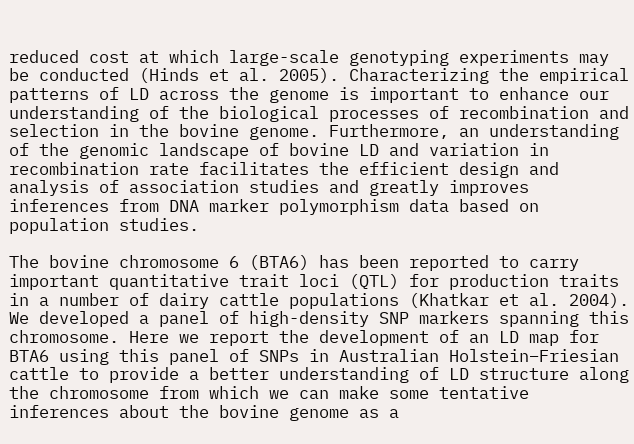reduced cost at which large-scale genotyping experiments may be conducted (Hinds et al. 2005). Characterizing the empirical patterns of LD across the genome is important to enhance our understanding of the biological processes of recombination and selection in the bovine genome. Furthermore, an understanding of the genomic landscape of bovine LD and variation in recombination rate facilitates the efficient design and analysis of association studies and greatly improves inferences from DNA marker polymorphism data based on population studies.

The bovine chromosome 6 (BTA6) has been reported to carry important quantitative trait loci (QTL) for production traits in a number of dairy cattle populations (Khatkar et al. 2004). We developed a panel of high-density SNP markers spanning this chromosome. Here we report the development of an LD map for BTA6 using this panel of SNPs in Australian Holstein–Friesian cattle to provide a better understanding of LD structure along the chromosome from which we can make some tentative inferences about the bovine genome as a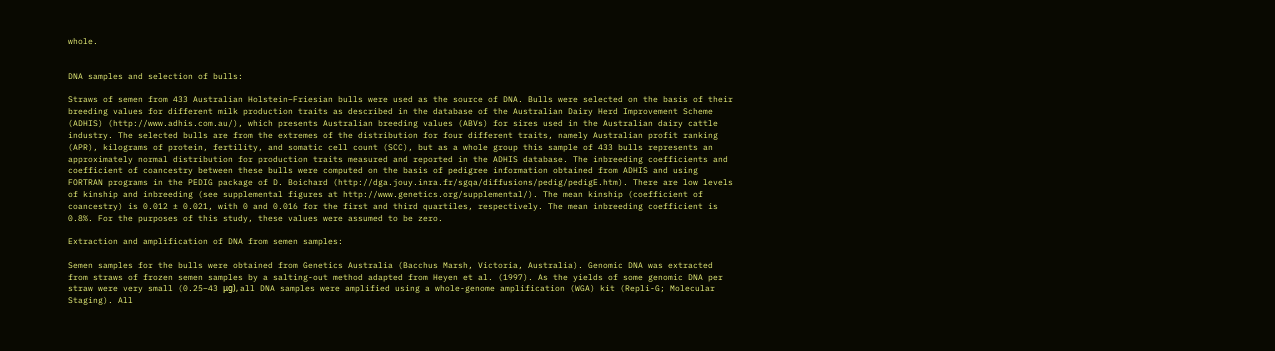whole.


DNA samples and selection of bulls:

Straws of semen from 433 Australian Holstein–Friesian bulls were used as the source of DNA. Bulls were selected on the basis of their breeding values for different milk production traits as described in the database of the Australian Dairy Herd Improvement Scheme (ADHIS) (http://www.adhis.com.au/), which presents Australian breeding values (ABVs) for sires used in the Australian dairy cattle industry. The selected bulls are from the extremes of the distribution for four different traits, namely Australian profit ranking (APR), kilograms of protein, fertility, and somatic cell count (SCC), but as a whole group this sample of 433 bulls represents an approximately normal distribution for production traits measured and reported in the ADHIS database. The inbreeding coefficients and coefficient of coancestry between these bulls were computed on the basis of pedigree information obtained from ADHIS and using FORTRAN programs in the PEDIG package of D. Boichard (http://dga.jouy.inra.fr/sgqa/diffusions/pedig/pedigE.htm). There are low levels of kinship and inbreeding (see supplemental figures at http://www.genetics.org/supplemental/). The mean kinship (coefficient of coancestry) is 0.012 ± 0.021, with 0 and 0.016 for the first and third quartiles, respectively. The mean inbreeding coefficient is 0.8%. For the purposes of this study, these values were assumed to be zero.

Extraction and amplification of DNA from semen samples:

Semen samples for the bulls were obtained from Genetics Australia (Bacchus Marsh, Victoria, Australia). Genomic DNA was extracted from straws of frozen semen samples by a salting-out method adapted from Heyen et al. (1997). As the yields of some genomic DNA per straw were very small (0.25–43 μg), all DNA samples were amplified using a whole-genome amplification (WGA) kit (Repli-G; Molecular Staging). All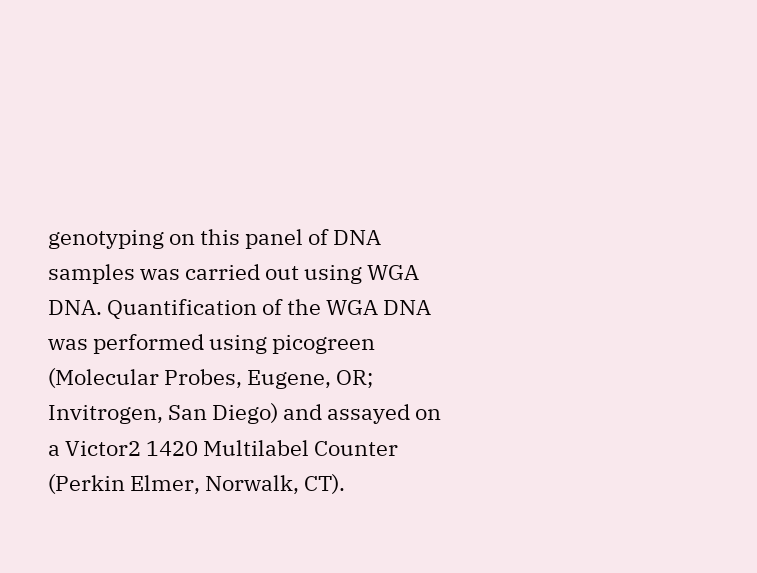genotyping on this panel of DNA samples was carried out using WGA DNA. Quantification of the WGA DNA was performed using picogreen (Molecular Probes, Eugene, OR; Invitrogen, San Diego) and assayed on a Victor2 1420 Multilabel Counter (Perkin Elmer, Norwalk, CT).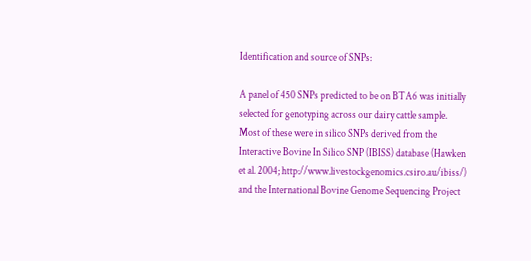Identification and source of SNPs:

A panel of 450 SNPs predicted to be on BTA6 was initially selected for genotyping across our dairy cattle sample. Most of these were in silico SNPs derived from the Interactive Bovine In Silico SNP (IBISS) database (Hawken et al. 2004; http://www.livestockgenomics.csiro.au/ibiss/) and the International Bovine Genome Sequencing Project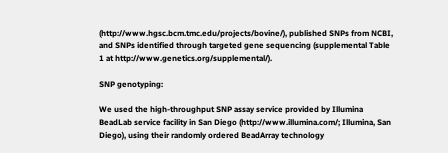(http://www.hgsc.bcm.tmc.edu/projects/bovine/), published SNPs from NCBI, and SNPs identified through targeted gene sequencing (supplemental Table 1 at http://www.genetics.org/supplemental/).

SNP genotyping:

We used the high-throughput SNP assay service provided by Illumina BeadLab service facility in San Diego (http://www.illumina.com/; Illumina, San Diego), using their randomly ordered BeadArray technology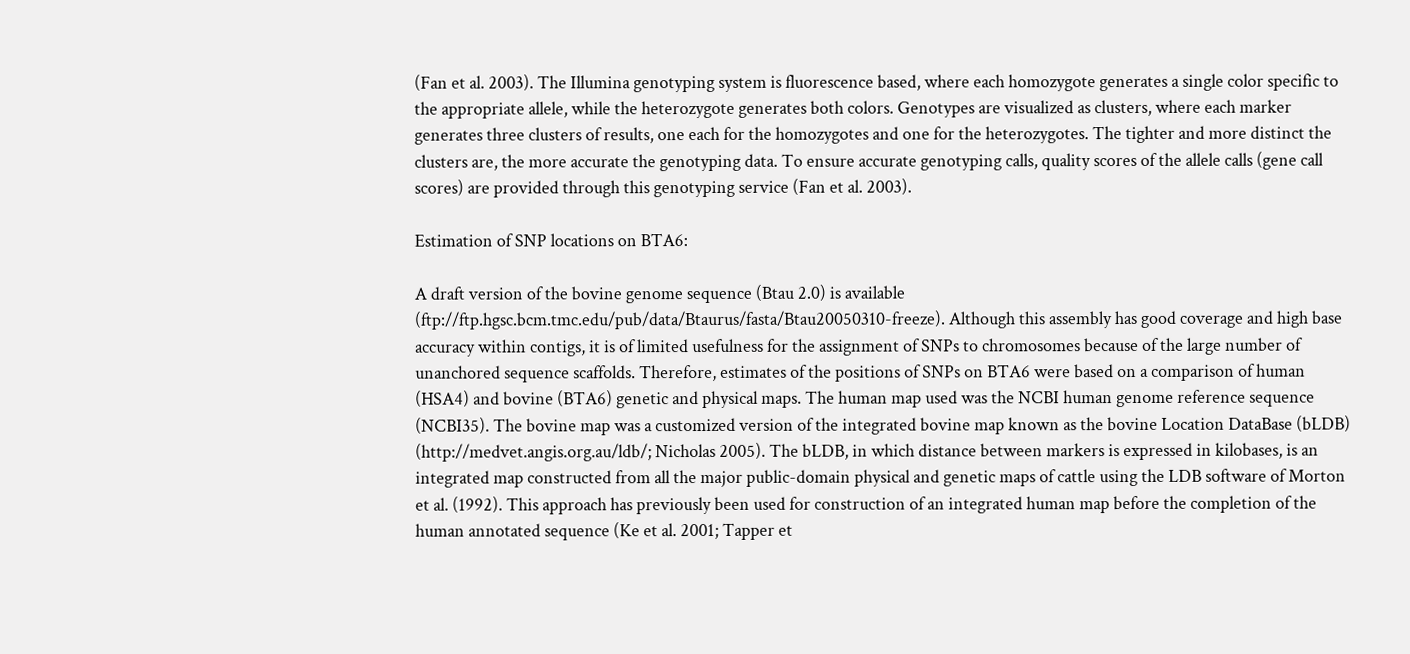(Fan et al. 2003). The Illumina genotyping system is fluorescence based, where each homozygote generates a single color specific to the appropriate allele, while the heterozygote generates both colors. Genotypes are visualized as clusters, where each marker generates three clusters of results, one each for the homozygotes and one for the heterozygotes. The tighter and more distinct the clusters are, the more accurate the genotyping data. To ensure accurate genotyping calls, quality scores of the allele calls (gene call scores) are provided through this genotyping service (Fan et al. 2003).

Estimation of SNP locations on BTA6:

A draft version of the bovine genome sequence (Btau 2.0) is available (ftp://ftp.hgsc.bcm.tmc.edu/pub/data/Btaurus/fasta/Btau20050310-freeze). Although this assembly has good coverage and high base accuracy within contigs, it is of limited usefulness for the assignment of SNPs to chromosomes because of the large number of unanchored sequence scaffolds. Therefore, estimates of the positions of SNPs on BTA6 were based on a comparison of human (HSA4) and bovine (BTA6) genetic and physical maps. The human map used was the NCBI human genome reference sequence (NCBI35). The bovine map was a customized version of the integrated bovine map known as the bovine Location DataBase (bLDB) (http://medvet.angis.org.au/ldb/; Nicholas 2005). The bLDB, in which distance between markers is expressed in kilobases, is an integrated map constructed from all the major public-domain physical and genetic maps of cattle using the LDB software of Morton et al. (1992). This approach has previously been used for construction of an integrated human map before the completion of the human annotated sequence (Ke et al. 2001; Tapper et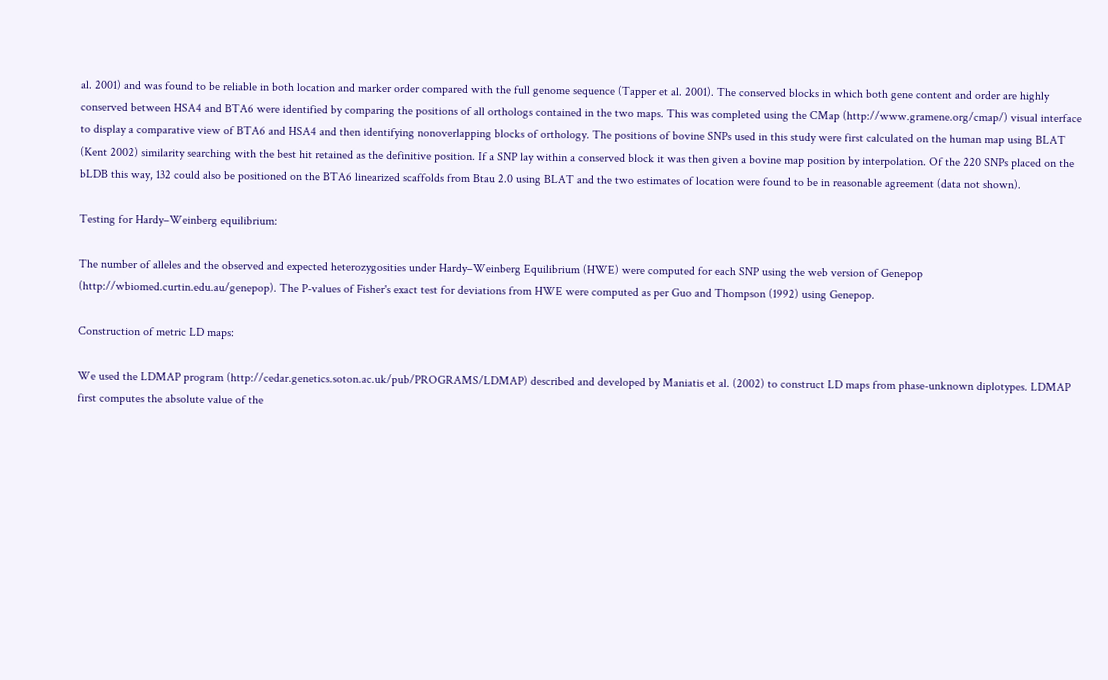al. 2001) and was found to be reliable in both location and marker order compared with the full genome sequence (Tapper et al. 2001). The conserved blocks in which both gene content and order are highly conserved between HSA4 and BTA6 were identified by comparing the positions of all orthologs contained in the two maps. This was completed using the CMap (http://www.gramene.org/cmap/) visual interface to display a comparative view of BTA6 and HSA4 and then identifying nonoverlapping blocks of orthology. The positions of bovine SNPs used in this study were first calculated on the human map using BLAT (Kent 2002) similarity searching with the best hit retained as the definitive position. If a SNP lay within a conserved block it was then given a bovine map position by interpolation. Of the 220 SNPs placed on the bLDB this way, 132 could also be positioned on the BTA6 linearized scaffolds from Btau 2.0 using BLAT and the two estimates of location were found to be in reasonable agreement (data not shown).

Testing for Hardy–Weinberg equilibrium:

The number of alleles and the observed and expected heterozygosities under Hardy–Weinberg Equilibrium (HWE) were computed for each SNP using the web version of Genepop (http://wbiomed.curtin.edu.au/genepop). The P-values of Fisher's exact test for deviations from HWE were computed as per Guo and Thompson (1992) using Genepop.

Construction of metric LD maps:

We used the LDMAP program (http://cedar.genetics.soton.ac.uk/pub/PROGRAMS/LDMAP) described and developed by Maniatis et al. (2002) to construct LD maps from phase-unknown diplotypes. LDMAP first computes the absolute value of the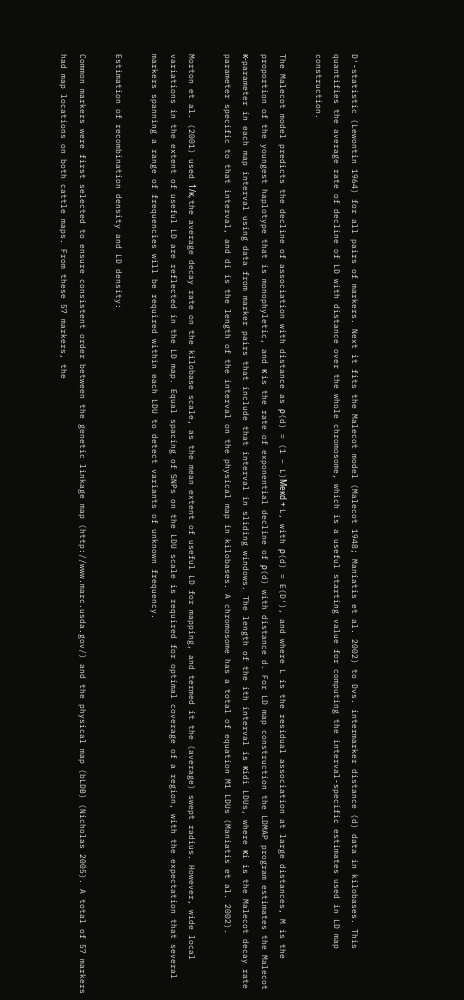D′-statistic (Lewontin 1964) for all pairs of markers. Next it fits the Malecot model (Malecot 1948; Maniatis et al. 2002) to Dvs. intermarker distance (d) data in kilobases. This quantifies the average rate of decline of LD with distance over the whole chromosome, which is a useful starting value for computing the interval-specific estimates used in LD map construction.

The Malecot model predicts the decline of association with distance as ρ(d) = (1 − L)Meκd + L, with ρ(d) = E(D′), and where L is the residual association at large distances, M is the proportion of the youngest haplotype that is monophyletic, and κ is the rate of exponential decline of ρ(d) with distance d. For LD map construction the LDMAP program estimates the Malecot κ-parameter in each map interval using data from marker pairs that include that interval in sliding windows. The length of the ith interval is κidi LDUs, where κi is the Malecot decay rate parameter specific to that interval, and di is the length of the interval on the physical map in kilobases. A chromosome has a total of equation M1 LDUs (Maniatis et al. 2002).

Morton et al. (2001) used 1/κ, the average decay rate on the kilobase scale, as the mean extent of useful LD for mapping, and termed it the (average) swept radius. However, wide local variations in the extent of useful LD are reflected in the LD map. Equal spacing of SNPs on the LDU scale is required for optimal coverage of a region, with the expectation that several markers spanning a range of frequencies will be required within each LDU to detect variants of unknown frequency.

Estimation of recombination density and LD density:

Common markers were first selected to ensure consistent order between the genetic linkage map (http://www.marc.usda.gov/) and the physical map (bLDB) (Nicholas 2005). A total of 57 markers had map locations on both cattle maps. From these 57 markers, the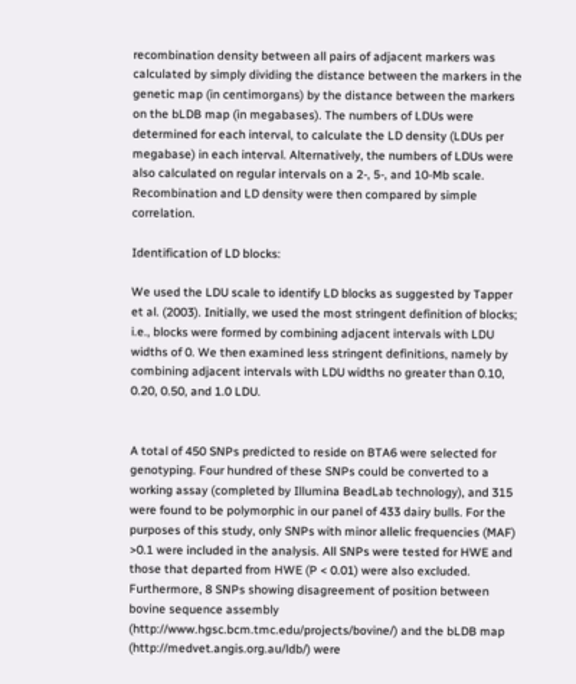recombination density between all pairs of adjacent markers was calculated by simply dividing the distance between the markers in the genetic map (in centimorgans) by the distance between the markers on the bLDB map (in megabases). The numbers of LDUs were determined for each interval, to calculate the LD density (LDUs per megabase) in each interval. Alternatively, the numbers of LDUs were also calculated on regular intervals on a 2-, 5-, and 10-Mb scale. Recombination and LD density were then compared by simple correlation.

Identification of LD blocks:

We used the LDU scale to identify LD blocks as suggested by Tapper et al. (2003). Initially, we used the most stringent definition of blocks; i.e., blocks were formed by combining adjacent intervals with LDU widths of 0. We then examined less stringent definitions, namely by combining adjacent intervals with LDU widths no greater than 0.10, 0.20, 0.50, and 1.0 LDU.


A total of 450 SNPs predicted to reside on BTA6 were selected for genotyping. Four hundred of these SNPs could be converted to a working assay (completed by Illumina BeadLab technology), and 315 were found to be polymorphic in our panel of 433 dairy bulls. For the purposes of this study, only SNPs with minor allelic frequencies (MAF) >0.1 were included in the analysis. All SNPs were tested for HWE and those that departed from HWE (P < 0.01) were also excluded. Furthermore, 8 SNPs showing disagreement of position between bovine sequence assembly (http://www.hgsc.bcm.tmc.edu/projects/bovine/) and the bLDB map (http://medvet.angis.org.au/ldb/) were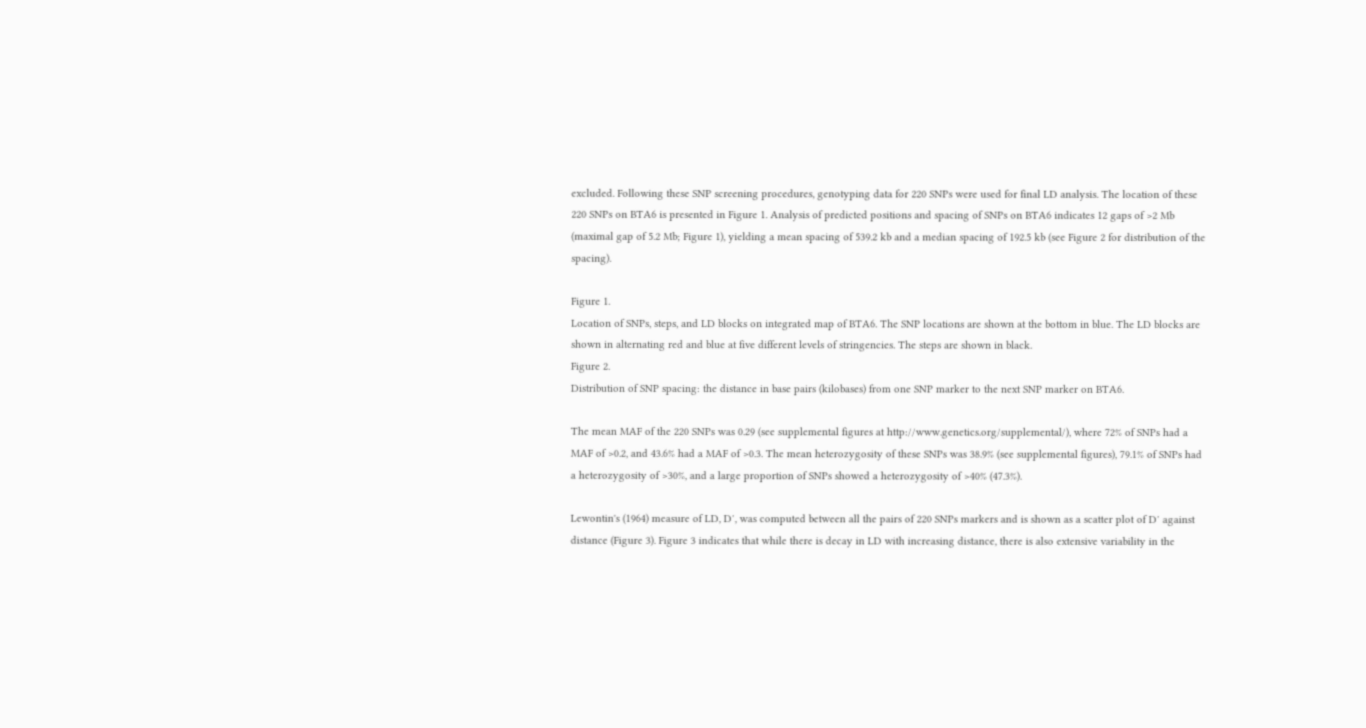excluded. Following these SNP screening procedures, genotyping data for 220 SNPs were used for final LD analysis. The location of these 220 SNPs on BTA6 is presented in Figure 1. Analysis of predicted positions and spacing of SNPs on BTA6 indicates 12 gaps of >2 Mb (maximal gap of 5.2 Mb; Figure 1), yielding a mean spacing of 539.2 kb and a median spacing of 192.5 kb (see Figure 2 for distribution of the spacing).

Figure 1.
Location of SNPs, steps, and LD blocks on integrated map of BTA6. The SNP locations are shown at the bottom in blue. The LD blocks are shown in alternating red and blue at five different levels of stringencies. The steps are shown in black.
Figure 2.
Distribution of SNP spacing: the distance in base pairs (kilobases) from one SNP marker to the next SNP marker on BTA6.

The mean MAF of the 220 SNPs was 0.29 (see supplemental figures at http://www.genetics.org/supplemental/), where 72% of SNPs had a MAF of >0.2, and 43.6% had a MAF of >0.3. The mean heterozygosity of these SNPs was 38.9% (see supplemental figures), 79.1% of SNPs had a heterozygosity of >30%, and a large proportion of SNPs showed a heterozygosity of >40% (47.3%).

Lewontin's (1964) measure of LD, D′, was computed between all the pairs of 220 SNPs markers and is shown as a scatter plot of D′ against distance (Figure 3). Figure 3 indicates that while there is decay in LD with increasing distance, there is also extensive variability in the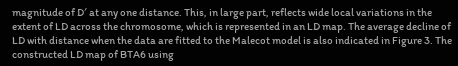magnitude of D′ at any one distance. This, in large part, reflects wide local variations in the extent of LD across the chromosome, which is represented in an LD map. The average decline of LD with distance when the data are fitted to the Malecot model is also indicated in Figure 3. The constructed LD map of BTA6 using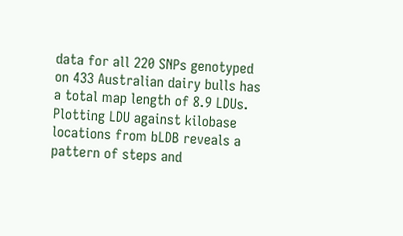data for all 220 SNPs genotyped on 433 Australian dairy bulls has a total map length of 8.9 LDUs. Plotting LDU against kilobase locations from bLDB reveals a pattern of steps and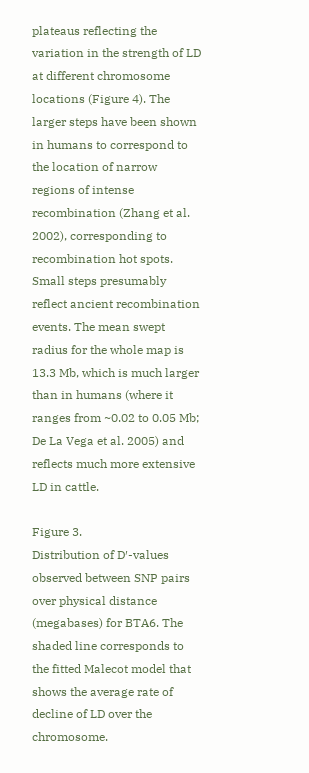plateaus reflecting the variation in the strength of LD at different chromosome locations (Figure 4). The larger steps have been shown in humans to correspond to the location of narrow regions of intense recombination (Zhang et al. 2002), corresponding to recombination hot spots. Small steps presumably reflect ancient recombination events. The mean swept radius for the whole map is 13.3 Mb, which is much larger than in humans (where it ranges from ~0.02 to 0.05 Mb; De La Vega et al. 2005) and reflects much more extensive LD in cattle.

Figure 3.
Distribution of D′-values observed between SNP pairs over physical distance (megabases) for BTA6. The shaded line corresponds to the fitted Malecot model that shows the average rate of decline of LD over the chromosome.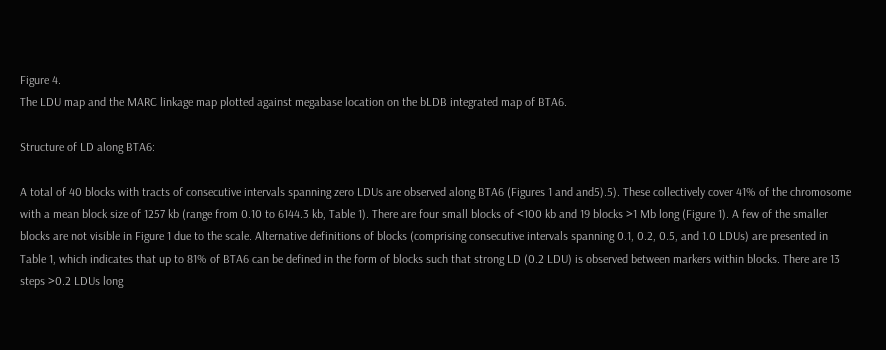Figure 4.
The LDU map and the MARC linkage map plotted against megabase location on the bLDB integrated map of BTA6.

Structure of LD along BTA6:

A total of 40 blocks with tracts of consecutive intervals spanning zero LDUs are observed along BTA6 (Figures 1 and and5).5). These collectively cover 41% of the chromosome with a mean block size of 1257 kb (range from 0.10 to 6144.3 kb, Table 1). There are four small blocks of <100 kb and 19 blocks >1 Mb long (Figure 1). A few of the smaller blocks are not visible in Figure 1 due to the scale. Alternative definitions of blocks (comprising consecutive intervals spanning 0.1, 0.2, 0.5, and 1.0 LDUs) are presented in Table 1, which indicates that up to 81% of BTA6 can be defined in the form of blocks such that strong LD (0.2 LDU) is observed between markers within blocks. There are 13 steps >0.2 LDUs long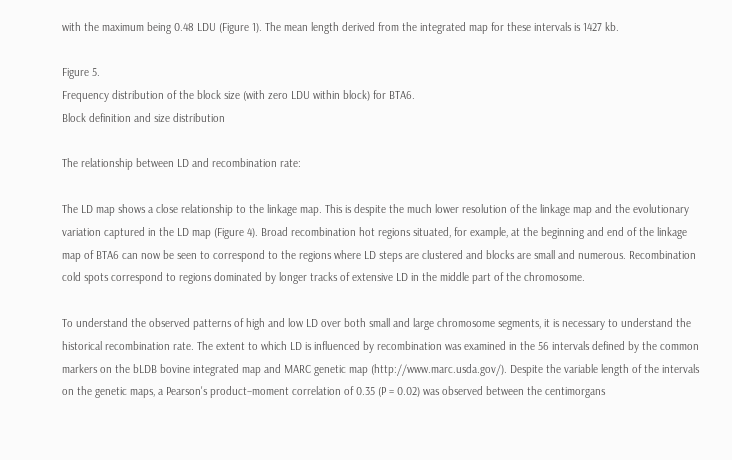with the maximum being 0.48 LDU (Figure 1). The mean length derived from the integrated map for these intervals is 1427 kb.

Figure 5.
Frequency distribution of the block size (with zero LDU within block) for BTA6.
Block definition and size distribution

The relationship between LD and recombination rate:

The LD map shows a close relationship to the linkage map. This is despite the much lower resolution of the linkage map and the evolutionary variation captured in the LD map (Figure 4). Broad recombination hot regions situated, for example, at the beginning and end of the linkage map of BTA6 can now be seen to correspond to the regions where LD steps are clustered and blocks are small and numerous. Recombination cold spots correspond to regions dominated by longer tracks of extensive LD in the middle part of the chromosome.

To understand the observed patterns of high and low LD over both small and large chromosome segments, it is necessary to understand the historical recombination rate. The extent to which LD is influenced by recombination was examined in the 56 intervals defined by the common markers on the bLDB bovine integrated map and MARC genetic map (http://www.marc.usda.gov/). Despite the variable length of the intervals on the genetic maps, a Pearson's product–moment correlation of 0.35 (P = 0.02) was observed between the centimorgans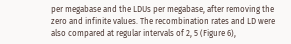per megabase and the LDUs per megabase, after removing the zero and infinite values. The recombination rates and LD were also compared at regular intervals of 2, 5 (Figure 6),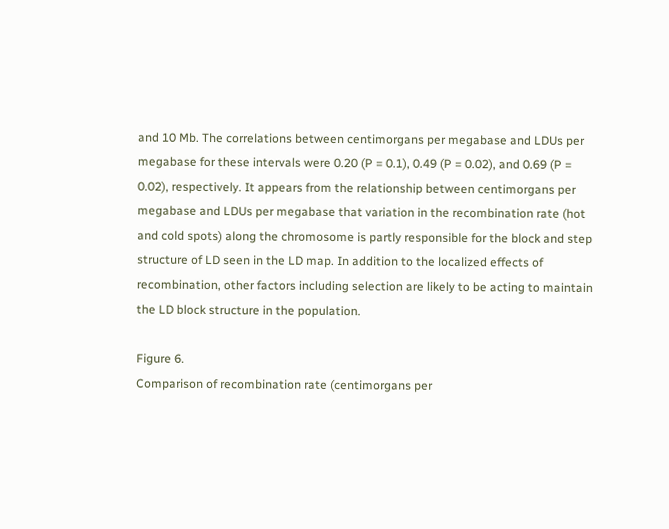and 10 Mb. The correlations between centimorgans per megabase and LDUs per megabase for these intervals were 0.20 (P = 0.1), 0.49 (P = 0.02), and 0.69 (P = 0.02), respectively. It appears from the relationship between centimorgans per megabase and LDUs per megabase that variation in the recombination rate (hot and cold spots) along the chromosome is partly responsible for the block and step structure of LD seen in the LD map. In addition to the localized effects of recombination, other factors including selection are likely to be acting to maintain the LD block structure in the population.

Figure 6.
Comparison of recombination rate (centimorgans per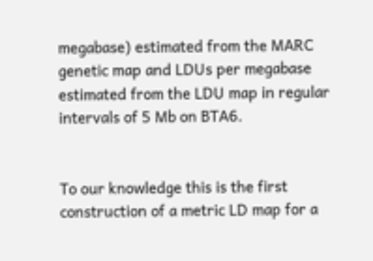megabase) estimated from the MARC genetic map and LDUs per megabase estimated from the LDU map in regular intervals of 5 Mb on BTA6.


To our knowledge this is the first construction of a metric LD map for a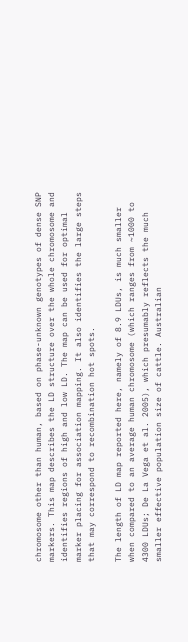chromosome other than human, based on phase-unknown genotypes of dense SNP markers. This map describes the LD structure over the whole chromosome and identifies regions of high and low LD. The map can be used for optimal marker placing for association mapping. It also identifies the large steps that may correspond to recombination hot spots.

The length of LD map reported here, namely of 8.9 LDUs, is much smaller when compared to an average human chromosome (which ranges from ~1000 to 4300 LDUs; De La Vega et al. 2005), which presumably reflects the much smaller effective population size of cattle. Australian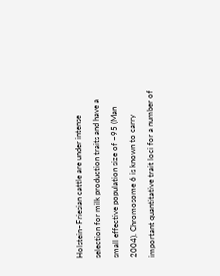Holstein–Friesian cattle are under intense selection for milk production traits and have a small effective population size of ~95 (Man 2004). Chromosome 6 is known to carry important quantitative trait loci for a number of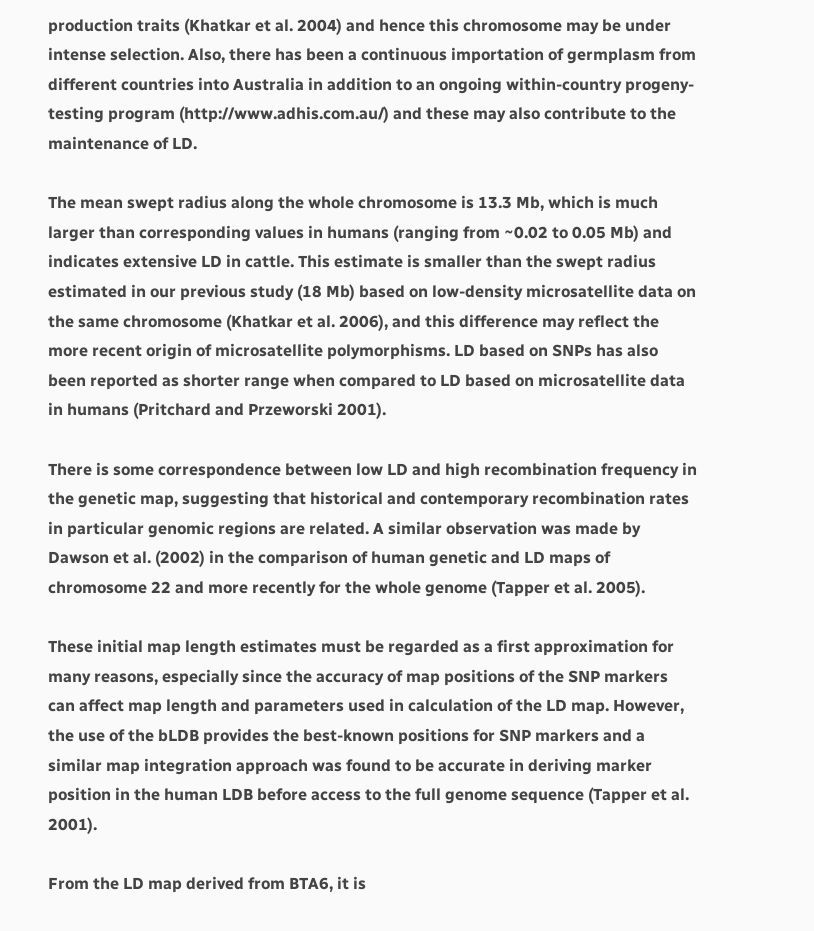production traits (Khatkar et al. 2004) and hence this chromosome may be under intense selection. Also, there has been a continuous importation of germplasm from different countries into Australia in addition to an ongoing within-country progeny-testing program (http://www.adhis.com.au/) and these may also contribute to the maintenance of LD.

The mean swept radius along the whole chromosome is 13.3 Mb, which is much larger than corresponding values in humans (ranging from ~0.02 to 0.05 Mb) and indicates extensive LD in cattle. This estimate is smaller than the swept radius estimated in our previous study (18 Mb) based on low-density microsatellite data on the same chromosome (Khatkar et al. 2006), and this difference may reflect the more recent origin of microsatellite polymorphisms. LD based on SNPs has also been reported as shorter range when compared to LD based on microsatellite data in humans (Pritchard and Przeworski 2001).

There is some correspondence between low LD and high recombination frequency in the genetic map, suggesting that historical and contemporary recombination rates in particular genomic regions are related. A similar observation was made by Dawson et al. (2002) in the comparison of human genetic and LD maps of chromosome 22 and more recently for the whole genome (Tapper et al. 2005).

These initial map length estimates must be regarded as a first approximation for many reasons, especially since the accuracy of map positions of the SNP markers can affect map length and parameters used in calculation of the LD map. However, the use of the bLDB provides the best-known positions for SNP markers and a similar map integration approach was found to be accurate in deriving marker position in the human LDB before access to the full genome sequence (Tapper et al. 2001).

From the LD map derived from BTA6, it is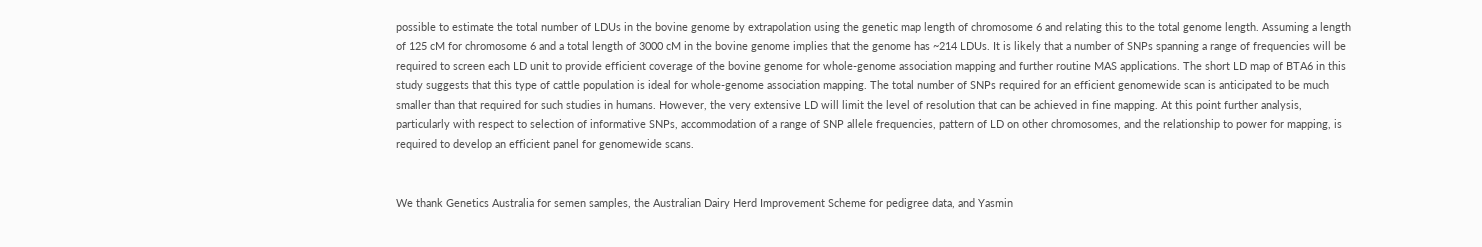possible to estimate the total number of LDUs in the bovine genome by extrapolation using the genetic map length of chromosome 6 and relating this to the total genome length. Assuming a length of 125 cM for chromosome 6 and a total length of 3000 cM in the bovine genome implies that the genome has ~214 LDUs. It is likely that a number of SNPs spanning a range of frequencies will be required to screen each LD unit to provide efficient coverage of the bovine genome for whole-genome association mapping and further routine MAS applications. The short LD map of BTA6 in this study suggests that this type of cattle population is ideal for whole-genome association mapping. The total number of SNPs required for an efficient genomewide scan is anticipated to be much smaller than that required for such studies in humans. However, the very extensive LD will limit the level of resolution that can be achieved in fine mapping. At this point further analysis, particularly with respect to selection of informative SNPs, accommodation of a range of SNP allele frequencies, pattern of LD on other chromosomes, and the relationship to power for mapping, is required to develop an efficient panel for genomewide scans.


We thank Genetics Australia for semen samples, the Australian Dairy Herd Improvement Scheme for pedigree data, and Yasmin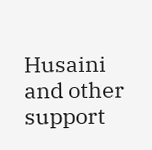Husaini and other support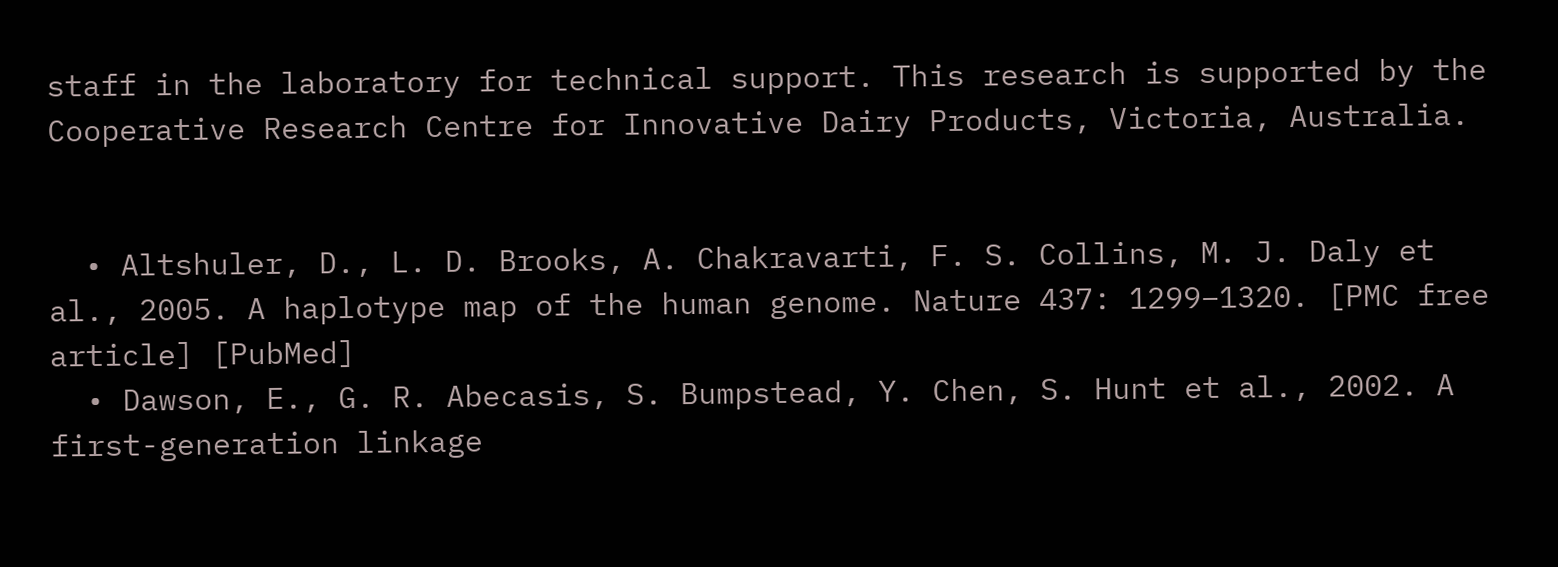staff in the laboratory for technical support. This research is supported by the Cooperative Research Centre for Innovative Dairy Products, Victoria, Australia.


  • Altshuler, D., L. D. Brooks, A. Chakravarti, F. S. Collins, M. J. Daly et al., 2005. A haplotype map of the human genome. Nature 437: 1299–1320. [PMC free article] [PubMed]
  • Dawson, E., G. R. Abecasis, S. Bumpstead, Y. Chen, S. Hunt et al., 2002. A first-generation linkage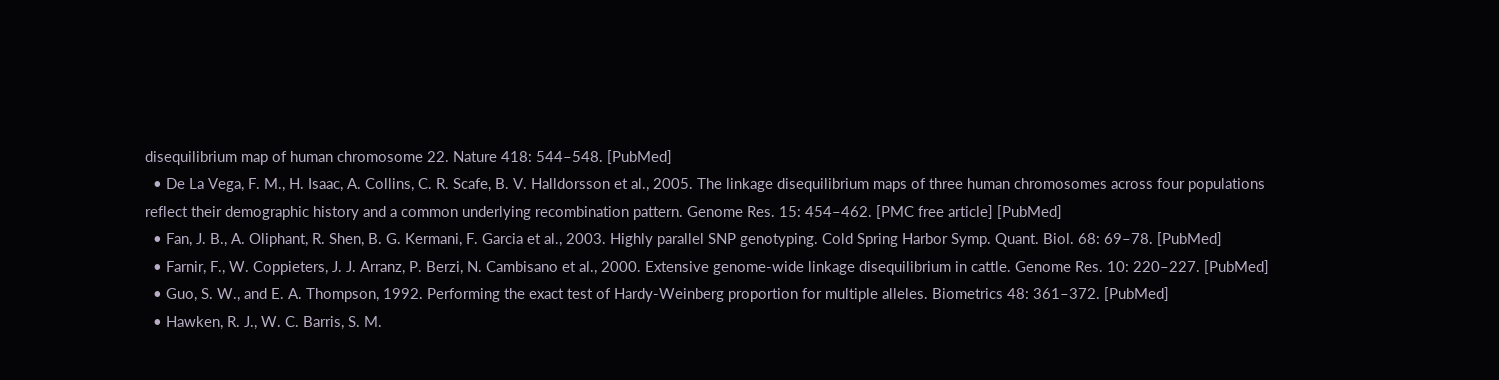disequilibrium map of human chromosome 22. Nature 418: 544–548. [PubMed]
  • De La Vega, F. M., H. Isaac, A. Collins, C. R. Scafe, B. V. Halldorsson et al., 2005. The linkage disequilibrium maps of three human chromosomes across four populations reflect their demographic history and a common underlying recombination pattern. Genome Res. 15: 454–462. [PMC free article] [PubMed]
  • Fan, J. B., A. Oliphant, R. Shen, B. G. Kermani, F. Garcia et al., 2003. Highly parallel SNP genotyping. Cold Spring Harbor Symp. Quant. Biol. 68: 69–78. [PubMed]
  • Farnir, F., W. Coppieters, J. J. Arranz, P. Berzi, N. Cambisano et al., 2000. Extensive genome-wide linkage disequilibrium in cattle. Genome Res. 10: 220–227. [PubMed]
  • Guo, S. W., and E. A. Thompson, 1992. Performing the exact test of Hardy-Weinberg proportion for multiple alleles. Biometrics 48: 361–372. [PubMed]
  • Hawken, R. J., W. C. Barris, S. M.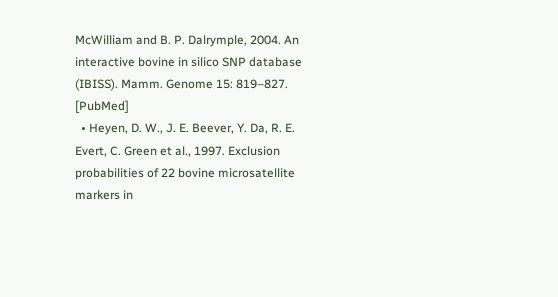McWilliam and B. P. Dalrymple, 2004. An interactive bovine in silico SNP database (IBISS). Mamm. Genome 15: 819–827. [PubMed]
  • Heyen, D. W., J. E. Beever, Y. Da, R. E. Evert, C. Green et al., 1997. Exclusion probabilities of 22 bovine microsatellite markers in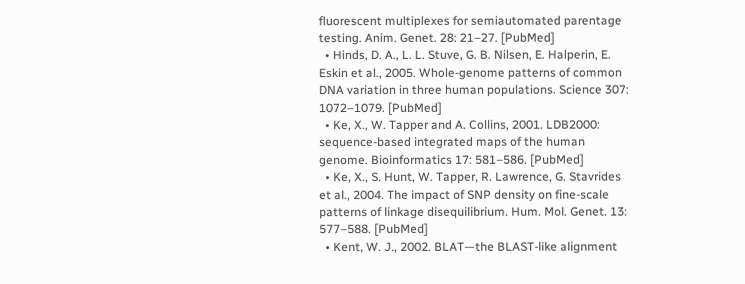fluorescent multiplexes for semiautomated parentage testing. Anim. Genet. 28: 21–27. [PubMed]
  • Hinds, D. A., L. L. Stuve, G. B. Nilsen, E. Halperin, E. Eskin et al., 2005. Whole-genome patterns of common DNA variation in three human populations. Science 307: 1072–1079. [PubMed]
  • Ke, X., W. Tapper and A. Collins, 2001. LDB2000: sequence-based integrated maps of the human genome. Bioinformatics 17: 581–586. [PubMed]
  • Ke, X., S. Hunt, W. Tapper, R. Lawrence, G. Stavrides et al., 2004. The impact of SNP density on fine-scale patterns of linkage disequilibrium. Hum. Mol. Genet. 13: 577–588. [PubMed]
  • Kent, W. J., 2002. BLAT—the BLAST-like alignment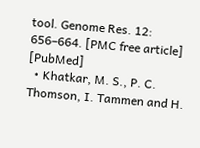tool. Genome Res. 12: 656–664. [PMC free article] [PubMed]
  • Khatkar, M. S., P. C. Thomson, I. Tammen and H.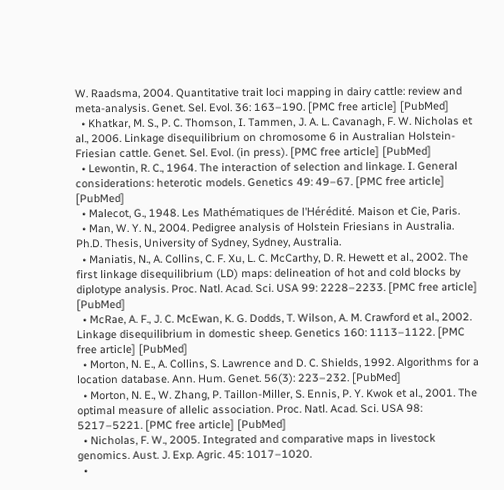W. Raadsma, 2004. Quantitative trait loci mapping in dairy cattle: review and meta-analysis. Genet. Sel. Evol. 36: 163–190. [PMC free article] [PubMed]
  • Khatkar, M. S., P. C. Thomson, I. Tammen, J. A. L. Cavanagh, F. W. Nicholas et al., 2006. Linkage disequilibrium on chromosome 6 in Australian Holstein-Friesian cattle. Genet. Sel. Evol. (in press). [PMC free article] [PubMed]
  • Lewontin, R. C., 1964. The interaction of selection and linkage. I. General considerations: heterotic models. Genetics 49: 49–67. [PMC free article] [PubMed]
  • Malecot, G., 1948. Les Mathématiques de l'Hérédité. Maison et Cie, Paris.
  • Man, W. Y. N., 2004. Pedigree analysis of Holstein Friesians in Australia. Ph.D. Thesis, University of Sydney, Sydney, Australia.
  • Maniatis, N., A. Collins, C. F. Xu, L. C. McCarthy, D. R. Hewett et al., 2002. The first linkage disequilibrium (LD) maps: delineation of hot and cold blocks by diplotype analysis. Proc. Natl. Acad. Sci. USA 99: 2228–2233. [PMC free article] [PubMed]
  • McRae, A. F., J. C. McEwan, K. G. Dodds, T. Wilson, A. M. Crawford et al., 2002. Linkage disequilibrium in domestic sheep. Genetics 160: 1113–1122. [PMC free article] [PubMed]
  • Morton, N. E., A. Collins, S. Lawrence and D. C. Shields, 1992. Algorithms for a location database. Ann. Hum. Genet. 56(3): 223–232. [PubMed]
  • Morton, N. E., W. Zhang, P. Taillon-Miller, S. Ennis, P. Y. Kwok et al., 2001. The optimal measure of allelic association. Proc. Natl. Acad. Sci. USA 98: 5217–5221. [PMC free article] [PubMed]
  • Nicholas, F. W., 2005. Integrated and comparative maps in livestock genomics. Aust. J. Exp. Agric. 45: 1017–1020.
  •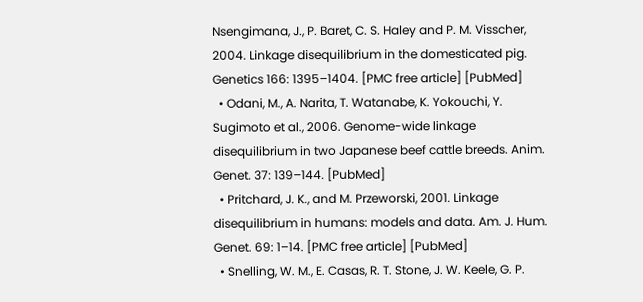Nsengimana, J., P. Baret, C. S. Haley and P. M. Visscher, 2004. Linkage disequilibrium in the domesticated pig. Genetics 166: 1395–1404. [PMC free article] [PubMed]
  • Odani, M., A. Narita, T. Watanabe, K. Yokouchi, Y. Sugimoto et al., 2006. Genome-wide linkage disequilibrium in two Japanese beef cattle breeds. Anim. Genet. 37: 139–144. [PubMed]
  • Pritchard, J. K., and M. Przeworski, 2001. Linkage disequilibrium in humans: models and data. Am. J. Hum. Genet. 69: 1–14. [PMC free article] [PubMed]
  • Snelling, W. M., E. Casas, R. T. Stone, J. W. Keele, G. P.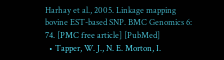Harhay et al., 2005. Linkage mapping bovine EST-based SNP. BMC Genomics 6: 74. [PMC free article] [PubMed]
  • Tapper, W. J., N. E. Morton, I.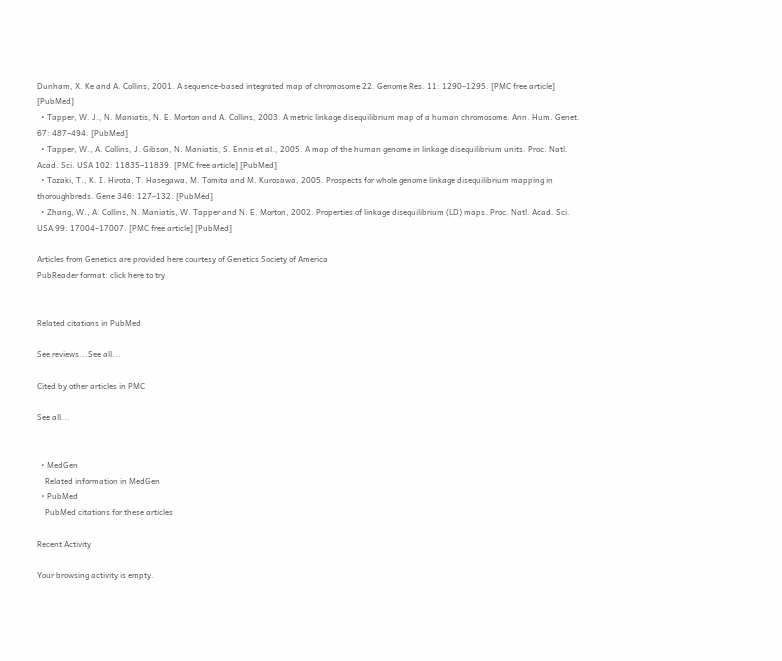Dunham, X. Ke and A. Collins, 2001. A sequence-based integrated map of chromosome 22. Genome Res. 11: 1290–1295. [PMC free article] [PubMed]
  • Tapper, W. J., N. Maniatis, N. E. Morton and A. Collins, 2003. A metric linkage disequilibrium map of a human chromosome. Ann. Hum. Genet. 67: 487–494. [PubMed]
  • Tapper, W., A. Collins, J. Gibson, N. Maniatis, S. Ennis et al., 2005. A map of the human genome in linkage disequilibrium units. Proc. Natl. Acad. Sci. USA 102: 11835–11839. [PMC free article] [PubMed]
  • Tozaki, T., K. I. Hirota, T. Hasegawa, M. Tomita and M. Kurosawa, 2005. Prospects for whole genome linkage disequilibrium mapping in thoroughbreds. Gene 346: 127–132. [PubMed]
  • Zhang, W., A. Collins, N. Maniatis, W. Tapper and N. E. Morton, 2002. Properties of linkage disequilibrium (LD) maps. Proc. Natl. Acad. Sci. USA 99: 17004–17007. [PMC free article] [PubMed]

Articles from Genetics are provided here courtesy of Genetics Society of America
PubReader format: click here to try


Related citations in PubMed

See reviews...See all...

Cited by other articles in PMC

See all...


  • MedGen
    Related information in MedGen
  • PubMed
    PubMed citations for these articles

Recent Activity

Your browsing activity is empty.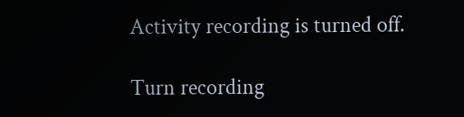Activity recording is turned off.

Turn recording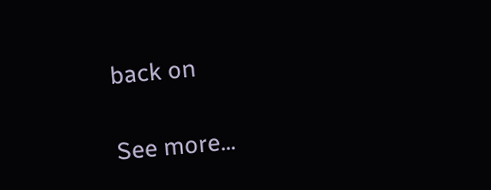back on

See more...